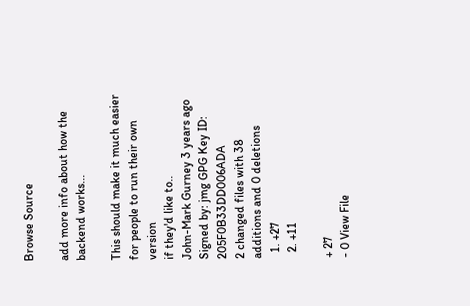Browse Source

add more info about how the backend works...

This should make it much easier for people to run their own version
if they'd like to..
John-Mark Gurney 3 years ago
Signed by: jmg GPG Key ID: 205F0B33DD006ADA
2 changed files with 38 additions and 0 deletions
  1. +27
  2. +11

+ 27
- 0 View File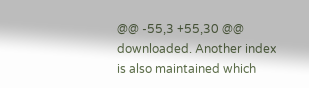@@ -55,3 +55,30 @@ downloaded. Another index is also maintained which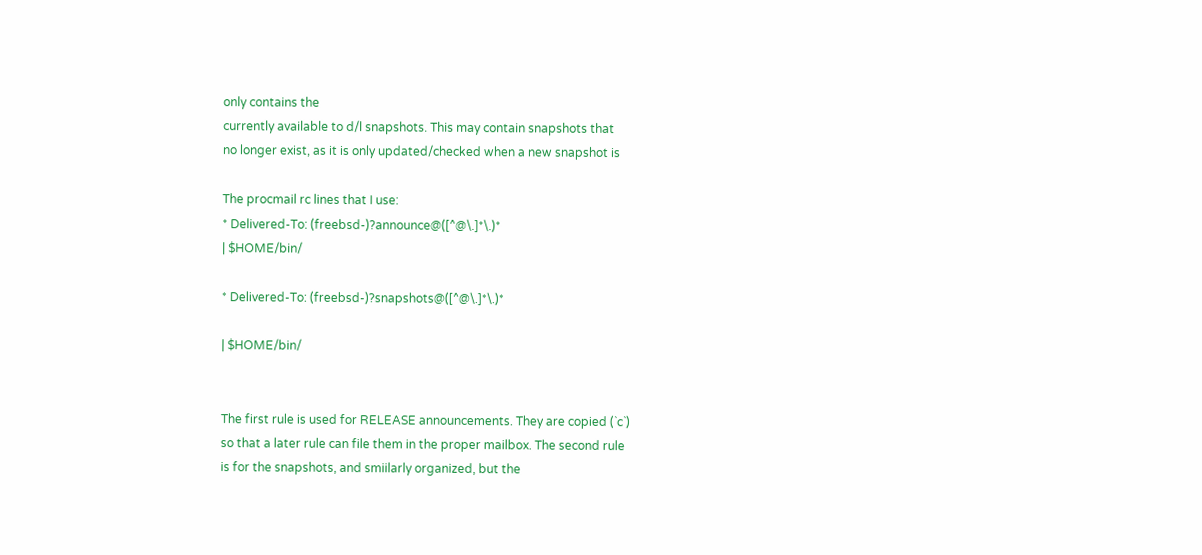only contains the
currently available to d/l snapshots. This may contain snapshots that
no longer exist, as it is only updated/checked when a new snapshot is

The procmail rc lines that I use:
* Delivered-To: (freebsd-)?announce@([^@\.]*\.)*
| $HOME/bin/

* Delivered-To: (freebsd-)?snapshots@([^@\.]*\.)*

| $HOME/bin/


The first rule is used for RELEASE announcements. They are copied (`c`)
so that a later rule can file them in the proper mailbox. The second rule
is for the snapshots, and smiilarly organized, but the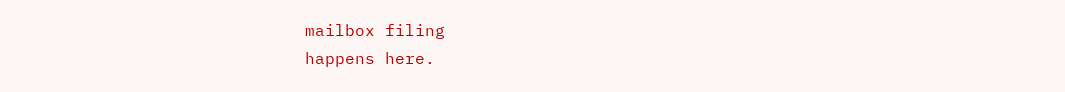mailbox filing
happens here.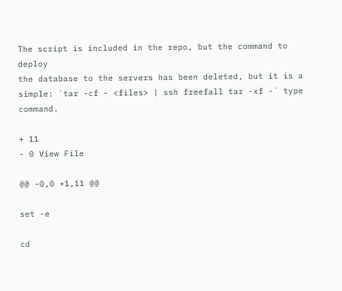The script is included in the repo, but the command to deploy
the database to the servers has been deleted, but it is a
simple: `tar -cf - <files> | ssh freefall tar -xf -` type command.

+ 11
- 0 View File

@@ -0,0 +1,11 @@

set -e

cd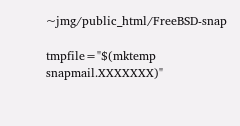~jmg/public_html/FreeBSD-snap

tmpfile="$(mktemp snapmail.XXXXXXX)"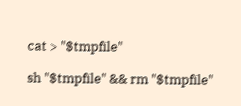cat > "$tmpfile"

sh "$tmpfile" && rm "$tmpfile"